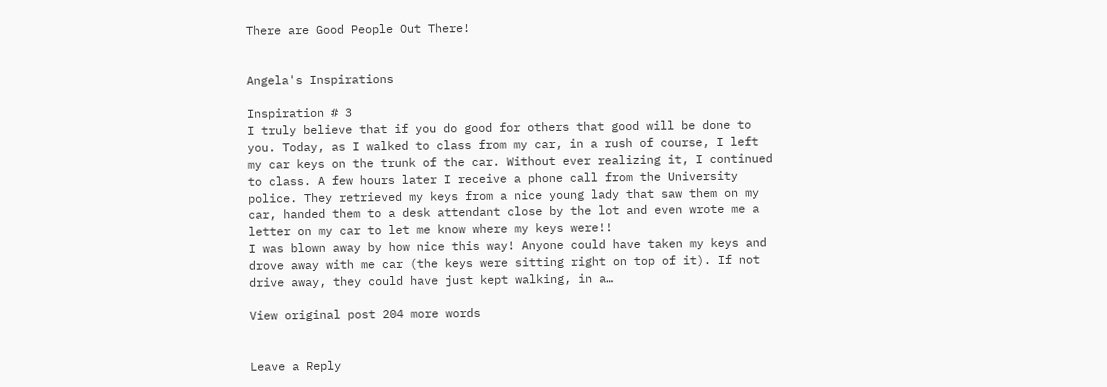There are Good People Out There!


Angela's Inspirations

Inspiration # 3
I truly believe that if you do good for others that good will be done to you. Today, as I walked to class from my car, in a rush of course, I left my car keys on the trunk of the car. Without ever realizing it, I continued to class. A few hours later I receive a phone call from the University police. They retrieved my keys from a nice young lady that saw them on my car, handed them to a desk attendant close by the lot and even wrote me a letter on my car to let me know where my keys were!!
I was blown away by how nice this way! Anyone could have taken my keys and drove away with me car (the keys were sitting right on top of it). If not drive away, they could have just kept walking, in a…

View original post 204 more words


Leave a Reply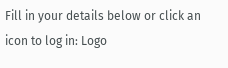Fill in your details below or click an icon to log in: Logo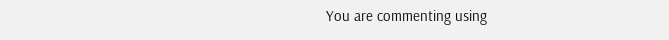You are commenting using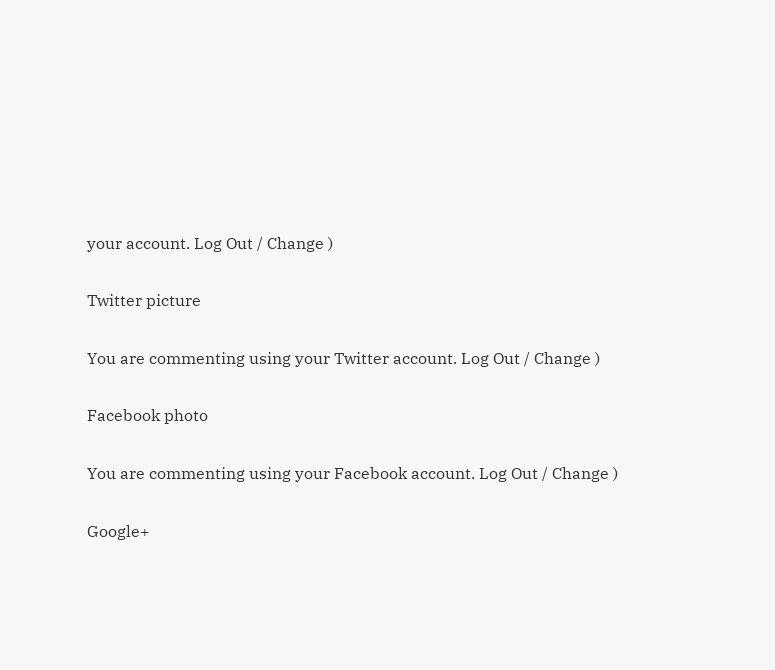your account. Log Out / Change )

Twitter picture

You are commenting using your Twitter account. Log Out / Change )

Facebook photo

You are commenting using your Facebook account. Log Out / Change )

Google+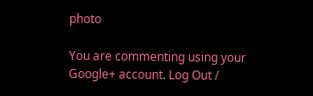photo

You are commenting using your Google+ account. Log Out /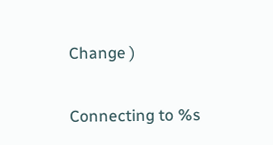Change )

Connecting to %s